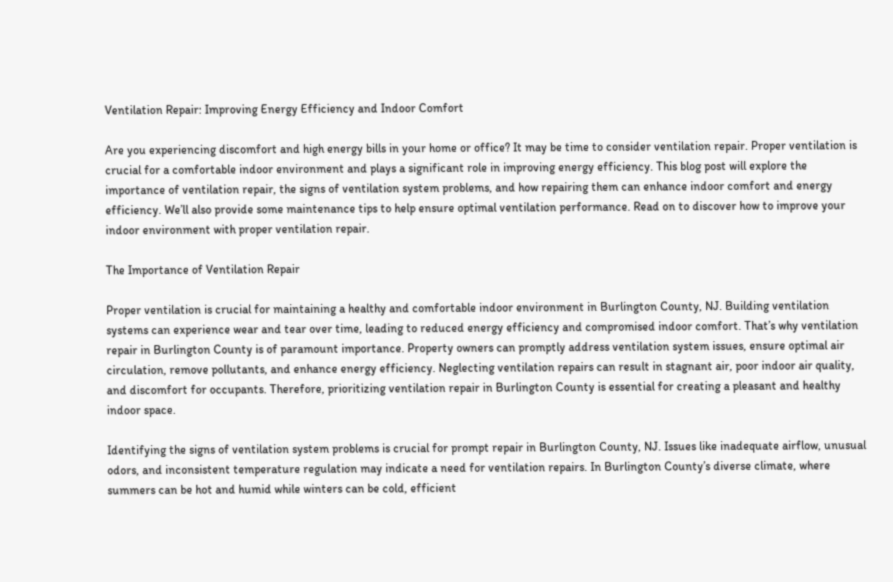Ventilation Repair: Improving Energy Efficiency and Indoor Comfort

Are you experiencing discomfort and high energy bills in your home or office? It may be time to consider ventilation repair. Proper ventilation is crucial for a comfortable indoor environment and plays a significant role in improving energy efficiency. This blog post will explore the importance of ventilation repair, the signs of ventilation system problems, and how repairing them can enhance indoor comfort and energy efficiency. We’ll also provide some maintenance tips to help ensure optimal ventilation performance. Read on to discover how to improve your indoor environment with proper ventilation repair.

The Importance of Ventilation Repair

Proper ventilation is crucial for maintaining a healthy and comfortable indoor environment in Burlington County, NJ. Building ventilation systems can experience wear and tear over time, leading to reduced energy efficiency and compromised indoor comfort. That’s why ventilation repair in Burlington County is of paramount importance. Property owners can promptly address ventilation system issues, ensure optimal air circulation, remove pollutants, and enhance energy efficiency. Neglecting ventilation repairs can result in stagnant air, poor indoor air quality, and discomfort for occupants. Therefore, prioritizing ventilation repair in Burlington County is essential for creating a pleasant and healthy indoor space.

Identifying the signs of ventilation system problems is crucial for prompt repair in Burlington County, NJ. Issues like inadequate airflow, unusual odors, and inconsistent temperature regulation may indicate a need for ventilation repairs. In Burlington County’s diverse climate, where summers can be hot and humid while winters can be cold, efficient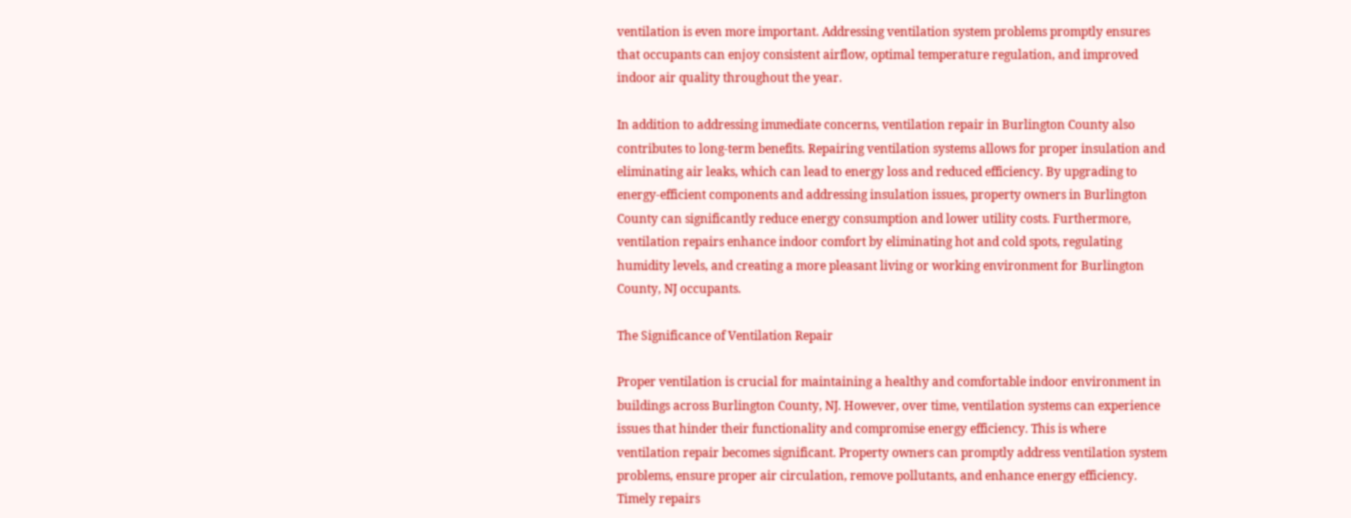ventilation is even more important. Addressing ventilation system problems promptly ensures that occupants can enjoy consistent airflow, optimal temperature regulation, and improved indoor air quality throughout the year.

In addition to addressing immediate concerns, ventilation repair in Burlington County also contributes to long-term benefits. Repairing ventilation systems allows for proper insulation and eliminating air leaks, which can lead to energy loss and reduced efficiency. By upgrading to energy-efficient components and addressing insulation issues, property owners in Burlington County can significantly reduce energy consumption and lower utility costs. Furthermore, ventilation repairs enhance indoor comfort by eliminating hot and cold spots, regulating humidity levels, and creating a more pleasant living or working environment for Burlington County, NJ occupants.

The Significance of Ventilation Repair

Proper ventilation is crucial for maintaining a healthy and comfortable indoor environment in buildings across Burlington County, NJ. However, over time, ventilation systems can experience issues that hinder their functionality and compromise energy efficiency. This is where ventilation repair becomes significant. Property owners can promptly address ventilation system problems, ensure proper air circulation, remove pollutants, and enhance energy efficiency. Timely repairs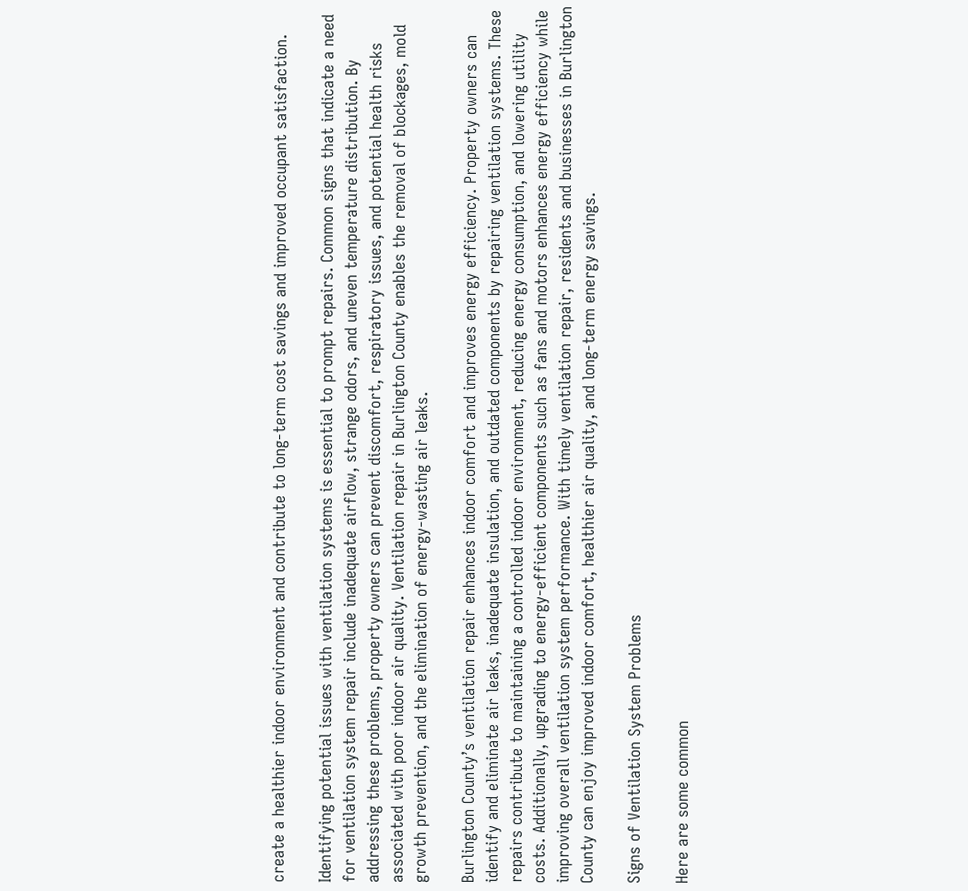create a healthier indoor environment and contribute to long-term cost savings and improved occupant satisfaction.

Identifying potential issues with ventilation systems is essential to prompt repairs. Common signs that indicate a need for ventilation system repair include inadequate airflow, strange odors, and uneven temperature distribution. By addressing these problems, property owners can prevent discomfort, respiratory issues, and potential health risks associated with poor indoor air quality. Ventilation repair in Burlington County enables the removal of blockages, mold growth prevention, and the elimination of energy-wasting air leaks.

Burlington County’s ventilation repair enhances indoor comfort and improves energy efficiency. Property owners can identify and eliminate air leaks, inadequate insulation, and outdated components by repairing ventilation systems. These repairs contribute to maintaining a controlled indoor environment, reducing energy consumption, and lowering utility costs. Additionally, upgrading to energy-efficient components such as fans and motors enhances energy efficiency while improving overall ventilation system performance. With timely ventilation repair, residents and businesses in Burlington County can enjoy improved indoor comfort, healthier air quality, and long-term energy savings.

Signs of Ventilation System Problems

Here are some common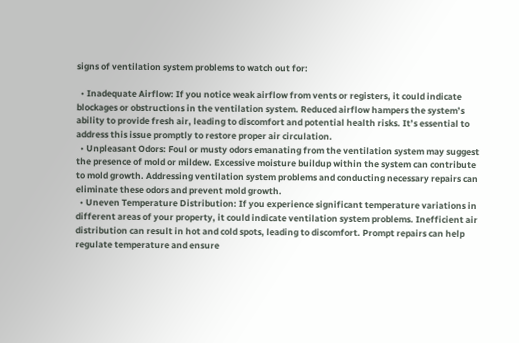signs of ventilation system problems to watch out for:

  • Inadequate Airflow: If you notice weak airflow from vents or registers, it could indicate blockages or obstructions in the ventilation system. Reduced airflow hampers the system’s ability to provide fresh air, leading to discomfort and potential health risks. It’s essential to address this issue promptly to restore proper air circulation.
  • Unpleasant Odors: Foul or musty odors emanating from the ventilation system may suggest the presence of mold or mildew. Excessive moisture buildup within the system can contribute to mold growth. Addressing ventilation system problems and conducting necessary repairs can eliminate these odors and prevent mold growth.
  • Uneven Temperature Distribution: If you experience significant temperature variations in different areas of your property, it could indicate ventilation system problems. Inefficient air distribution can result in hot and cold spots, leading to discomfort. Prompt repairs can help regulate temperature and ensure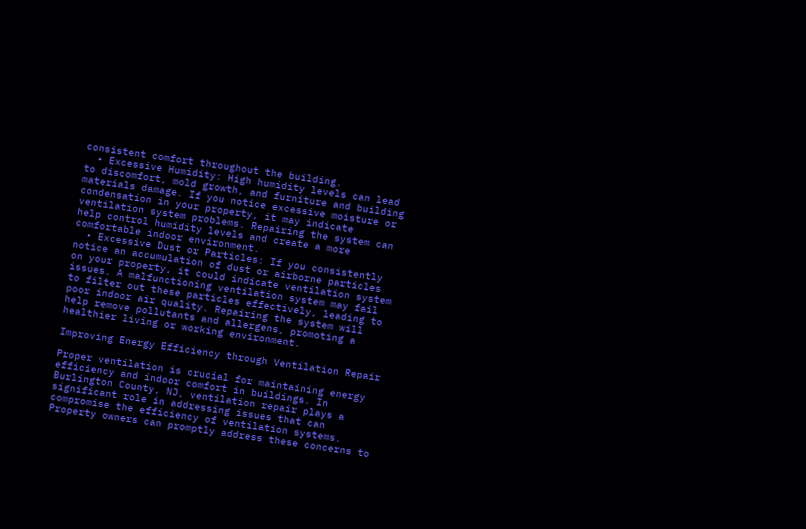consistent comfort throughout the building.
  • Excessive Humidity: High humidity levels can lead to discomfort, mold growth, and furniture and building materials damage. If you notice excessive moisture or condensation in your property, it may indicate ventilation system problems. Repairing the system can help control humidity levels and create a more comfortable indoor environment.
  • Excessive Dust or Particles: If you consistently notice an accumulation of dust or airborne particles on your property, it could indicate ventilation system issues. A malfunctioning ventilation system may fail to filter out these particles effectively, leading to poor indoor air quality. Repairing the system will help remove pollutants and allergens, promoting a healthier living or working environment.

Improving Energy Efficiency through Ventilation Repair

Proper ventilation is crucial for maintaining energy efficiency and indoor comfort in buildings. In Burlington County, NJ, ventilation repair plays a significant role in addressing issues that can compromise the efficiency of ventilation systems. Property owners can promptly address these concerns to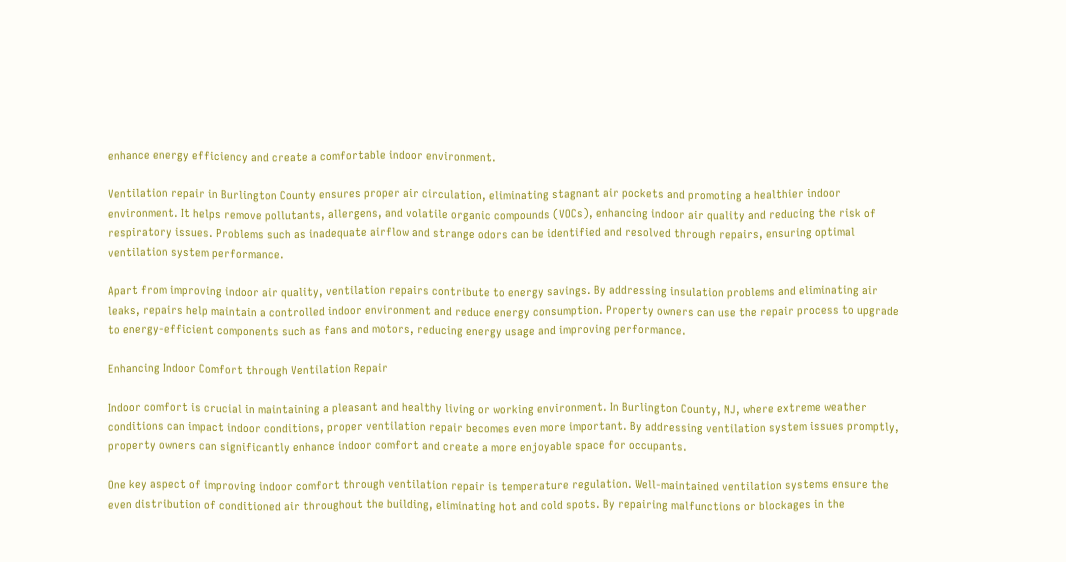enhance energy efficiency and create a comfortable indoor environment.

Ventilation repair in Burlington County ensures proper air circulation, eliminating stagnant air pockets and promoting a healthier indoor environment. It helps remove pollutants, allergens, and volatile organic compounds (VOCs), enhancing indoor air quality and reducing the risk of respiratory issues. Problems such as inadequate airflow and strange odors can be identified and resolved through repairs, ensuring optimal ventilation system performance.

Apart from improving indoor air quality, ventilation repairs contribute to energy savings. By addressing insulation problems and eliminating air leaks, repairs help maintain a controlled indoor environment and reduce energy consumption. Property owners can use the repair process to upgrade to energy-efficient components such as fans and motors, reducing energy usage and improving performance.

Enhancing Indoor Comfort through Ventilation Repair

Indoor comfort is crucial in maintaining a pleasant and healthy living or working environment. In Burlington County, NJ, where extreme weather conditions can impact indoor conditions, proper ventilation repair becomes even more important. By addressing ventilation system issues promptly, property owners can significantly enhance indoor comfort and create a more enjoyable space for occupants.

One key aspect of improving indoor comfort through ventilation repair is temperature regulation. Well-maintained ventilation systems ensure the even distribution of conditioned air throughout the building, eliminating hot and cold spots. By repairing malfunctions or blockages in the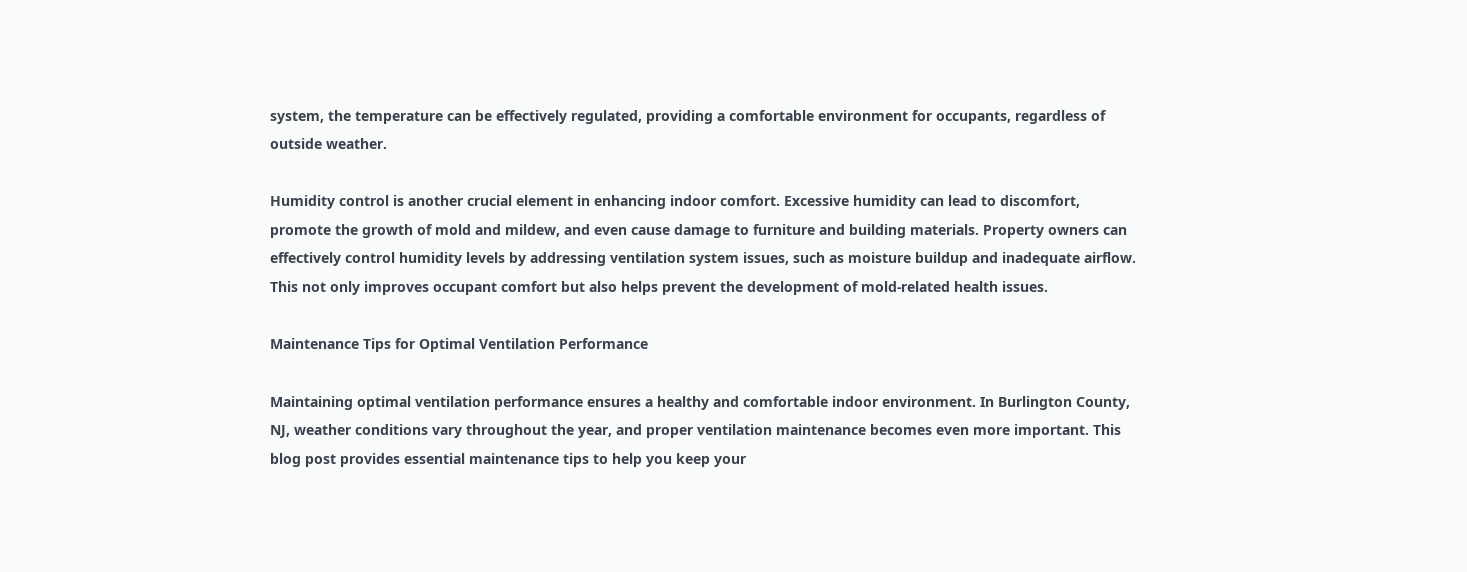system, the temperature can be effectively regulated, providing a comfortable environment for occupants, regardless of outside weather.

Humidity control is another crucial element in enhancing indoor comfort. Excessive humidity can lead to discomfort, promote the growth of mold and mildew, and even cause damage to furniture and building materials. Property owners can effectively control humidity levels by addressing ventilation system issues, such as moisture buildup and inadequate airflow. This not only improves occupant comfort but also helps prevent the development of mold-related health issues.

Maintenance Tips for Optimal Ventilation Performance

Maintaining optimal ventilation performance ensures a healthy and comfortable indoor environment. In Burlington County, NJ, weather conditions vary throughout the year, and proper ventilation maintenance becomes even more important. This blog post provides essential maintenance tips to help you keep your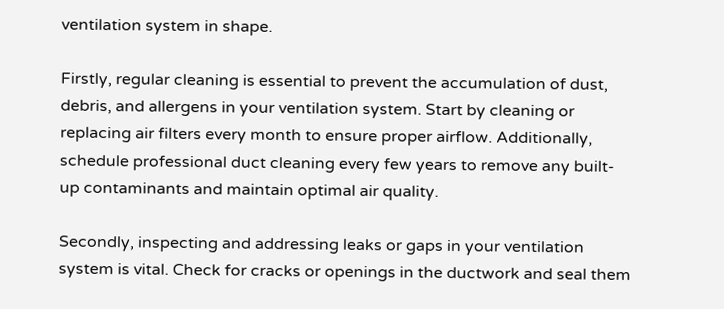ventilation system in shape.

Firstly, regular cleaning is essential to prevent the accumulation of dust, debris, and allergens in your ventilation system. Start by cleaning or replacing air filters every month to ensure proper airflow. Additionally, schedule professional duct cleaning every few years to remove any built-up contaminants and maintain optimal air quality.

Secondly, inspecting and addressing leaks or gaps in your ventilation system is vital. Check for cracks or openings in the ductwork and seal them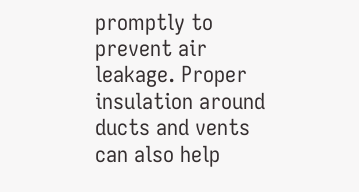promptly to prevent air leakage. Proper insulation around ducts and vents can also help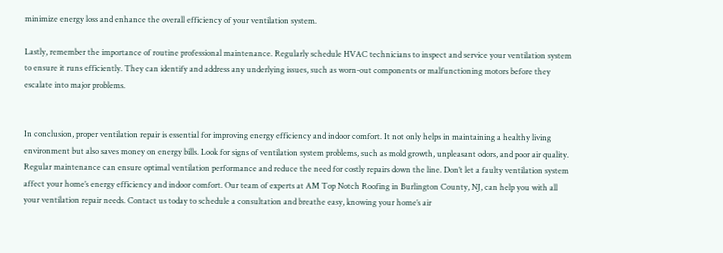minimize energy loss and enhance the overall efficiency of your ventilation system.

Lastly, remember the importance of routine professional maintenance. Regularly schedule HVAC technicians to inspect and service your ventilation system to ensure it runs efficiently. They can identify and address any underlying issues, such as worn-out components or malfunctioning motors before they escalate into major problems.


In conclusion, proper ventilation repair is essential for improving energy efficiency and indoor comfort. It not only helps in maintaining a healthy living environment but also saves money on energy bills. Look for signs of ventilation system problems, such as mold growth, unpleasant odors, and poor air quality. Regular maintenance can ensure optimal ventilation performance and reduce the need for costly repairs down the line. Don’t let a faulty ventilation system affect your home’s energy efficiency and indoor comfort. Our team of experts at AM Top Notch Roofing in Burlington County, NJ, can help you with all your ventilation repair needs. Contact us today to schedule a consultation and breathe easy, knowing your home’s air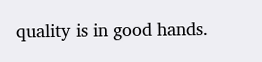quality is in good hands.